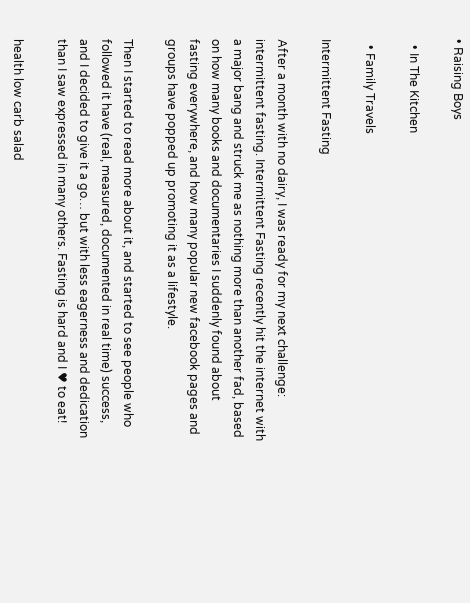• Raising Boys

  • In The Kitchen

  • Family Travels

Intermittent Fasting

After a month with no dairy, I was ready for my next challenge: intermittent fasting. Intermittent Fasting recently hit the internet with a major bang and struck me as nothing more than another fad, based on how many books and documentaries I suddenly found about fasting everywhere, and how many popular new facebook pages and groups have popped up promoting it as a lifestyle.

Then I started to read more about it, and started to see people who followed it have (real, measured, documented in real time) success, and I decided to give it a go… but with less eagerness and dedication than I saw expressed in many others. Fasting is hard and I ♥ to eat!

health low carb salad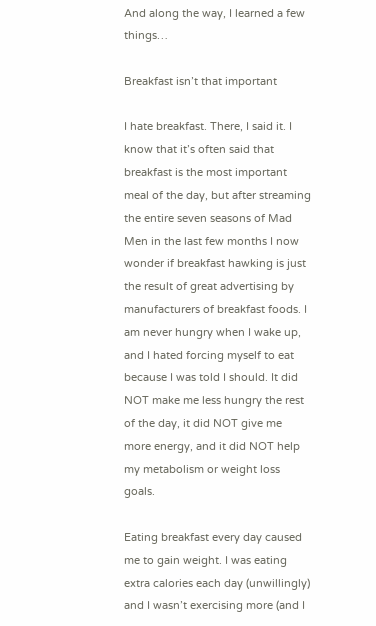And along the way, I learned a few things…

Breakfast isn’t that important

I hate breakfast. There, I said it. I know that it’s often said that breakfast is the most important meal of the day, but after streaming the entire seven seasons of Mad Men in the last few months I now wonder if breakfast hawking is just the result of great advertising by manufacturers of breakfast foods. I am never hungry when I wake up, and I hated forcing myself to eat because I was told I should. It did NOT make me less hungry the rest of the day, it did NOT give me more energy, and it did NOT help my metabolism or weight loss goals.

Eating breakfast every day caused me to gain weight. I was eating extra calories each day (unwillingly) and I wasn’t exercising more (and I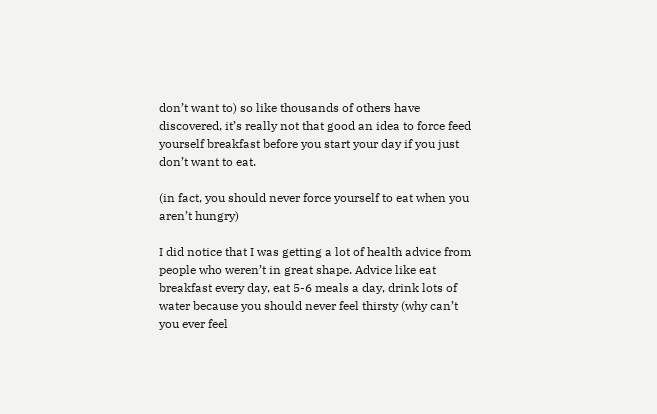don’t want to) so like thousands of others have discovered, it’s really not that good an idea to force feed yourself breakfast before you start your day if you just don’t want to eat.

(in fact, you should never force yourself to eat when you aren’t hungry)

I did notice that I was getting a lot of health advice from people who weren’t in great shape. Advice like eat breakfast every day, eat 5-6 meals a day, drink lots of water because you should never feel thirsty (why can’t you ever feel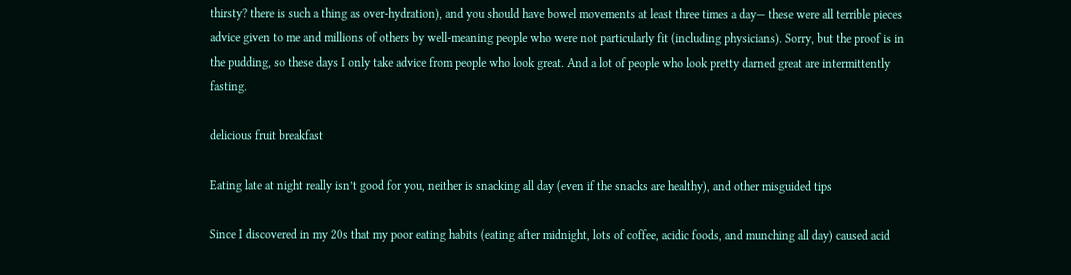thirsty? there is such a thing as over-hydration), and you should have bowel movements at least three times a day— these were all terrible pieces advice given to me and millions of others by well-meaning people who were not particularly fit (including physicians). Sorry, but the proof is in the pudding, so these days I only take advice from people who look great. And a lot of people who look pretty darned great are intermittently fasting.

delicious fruit breakfast

Eating late at night really isn’t good for you, neither is snacking all day (even if the snacks are healthy), and other misguided tips

Since I discovered in my 20s that my poor eating habits (eating after midnight, lots of coffee, acidic foods, and munching all day) caused acid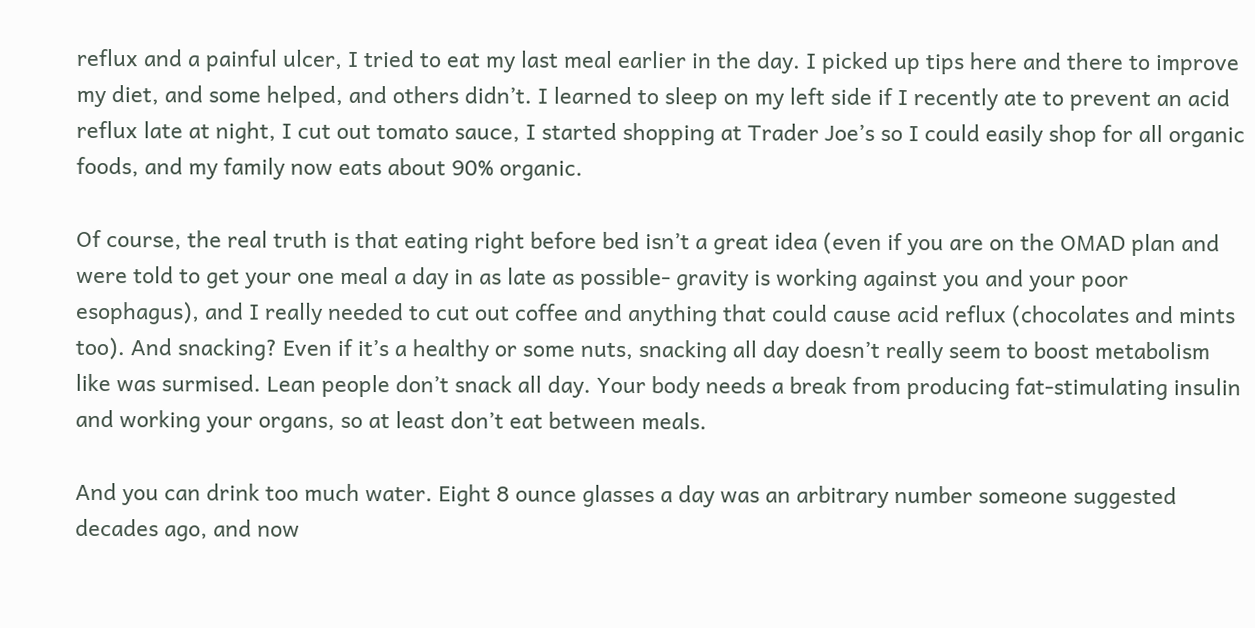reflux and a painful ulcer, I tried to eat my last meal earlier in the day. I picked up tips here and there to improve my diet, and some helped, and others didn’t. I learned to sleep on my left side if I recently ate to prevent an acid reflux late at night, I cut out tomato sauce, I started shopping at Trader Joe’s so I could easily shop for all organic foods, and my family now eats about 90% organic.

Of course, the real truth is that eating right before bed isn’t a great idea (even if you are on the OMAD plan and were told to get your one meal a day in as late as possible- gravity is working against you and your poor esophagus), and I really needed to cut out coffee and anything that could cause acid reflux (chocolates and mints too). And snacking? Even if it’s a healthy or some nuts, snacking all day doesn’t really seem to boost metabolism like was surmised. Lean people don’t snack all day. Your body needs a break from producing fat-stimulating insulin and working your organs, so at least don’t eat between meals.

And you can drink too much water. Eight 8 ounce glasses a day was an arbitrary number someone suggested decades ago, and now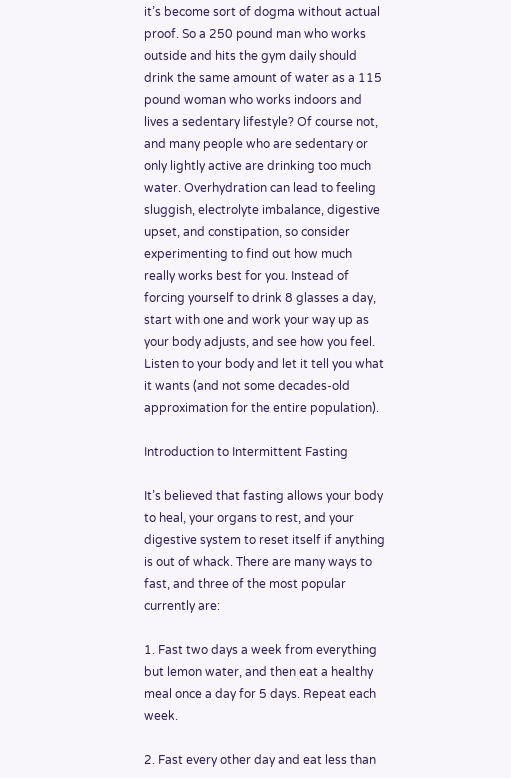it’s become sort of dogma without actual proof. So a 250 pound man who works outside and hits the gym daily should drink the same amount of water as a 115 pound woman who works indoors and lives a sedentary lifestyle? Of course not, and many people who are sedentary or only lightly active are drinking too much water. Overhydration can lead to feeling sluggish, electrolyte imbalance, digestive upset, and constipation, so consider experimenting to find out how much really works best for you. Instead of forcing yourself to drink 8 glasses a day, start with one and work your way up as your body adjusts, and see how you feel. Listen to your body and let it tell you what it wants (and not some decades-old approximation for the entire population).

Introduction to Intermittent Fasting

It’s believed that fasting allows your body to heal, your organs to rest, and your digestive system to reset itself if anything is out of whack. There are many ways to fast, and three of the most popular currently are:

1. Fast two days a week from everything but lemon water, and then eat a healthy meal once a day for 5 days. Repeat each week.

2. Fast every other day and eat less than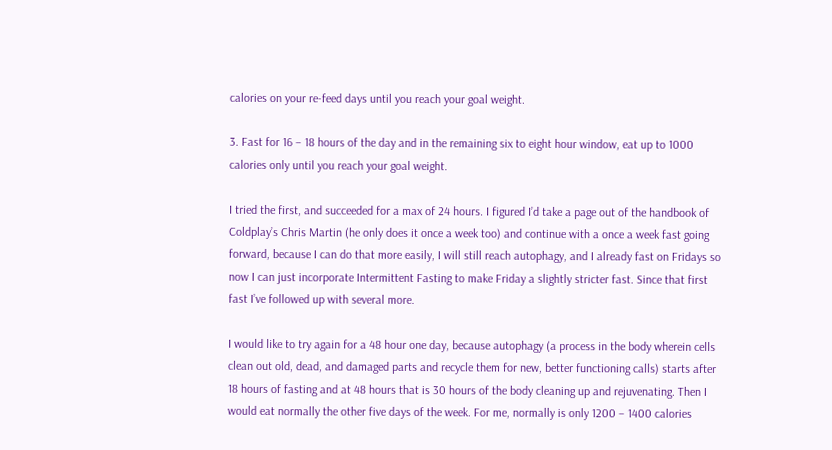calories on your re-feed days until you reach your goal weight.

3. Fast for 16 – 18 hours of the day and in the remaining six to eight hour window, eat up to 1000 calories only until you reach your goal weight.

I tried the first, and succeeded for a max of 24 hours. I figured I’d take a page out of the handbook of Coldplay’s Chris Martin (he only does it once a week too) and continue with a once a week fast going forward, because I can do that more easily, I will still reach autophagy, and I already fast on Fridays so now I can just incorporate Intermittent Fasting to make Friday a slightly stricter fast. Since that first fast I’ve followed up with several more.

I would like to try again for a 48 hour one day, because autophagy (a process in the body wherein cells clean out old, dead, and damaged parts and recycle them for new, better functioning calls) starts after 18 hours of fasting and at 48 hours that is 30 hours of the body cleaning up and rejuvenating. Then I would eat normally the other five days of the week. For me, normally is only 1200 – 1400 calories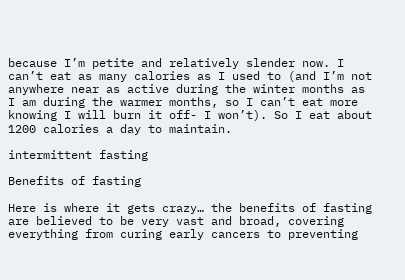because I’m petite and relatively slender now. I can’t eat as many calories as I used to (and I’m not anywhere near as active during the winter months as I am during the warmer months, so I can’t eat more knowing I will burn it off- I won’t). So I eat about 1200 calories a day to maintain.

intermittent fasting

Benefits of fasting

Here is where it gets crazy… the benefits of fasting are believed to be very vast and broad, covering everything from curing early cancers to preventing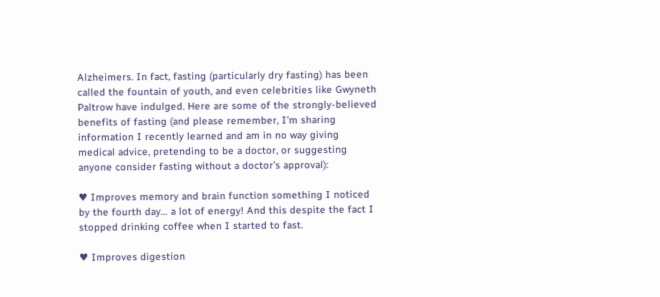Alzheimers. In fact, fasting (particularly dry fasting) has been called the fountain of youth, and even celebrities like Gwyneth Paltrow have indulged. Here are some of the strongly-believed benefits of fasting (and please remember, I’m sharing information I recently learned and am in no way giving medical advice, pretending to be a doctor, or suggesting anyone consider fasting without a doctor’s approval):

♥ Improves memory and brain function something I noticed by the fourth day… a lot of energy! And this despite the fact I stopped drinking coffee when I started to fast.

♥ Improves digestion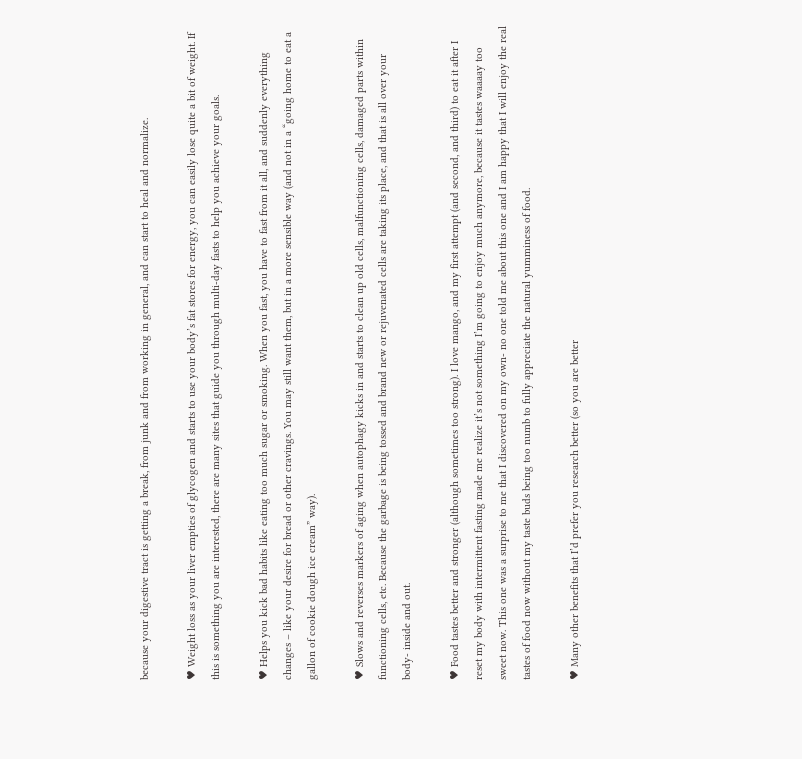because your digestive tract is getting a break, from junk and from working in general, and can start to heal and normalize.

♥ Weight loss as your liver empties of glycogen and starts to use your body’s fat stores for energy, you can easily lose quite a bit of weight. If this is something you are interested, there are many sites that guide you through multi-day fasts to help you achieve your goals.

♥ Helps you kick bad habits like eating too much sugar or smoking. When you fast, you have to fast from it all, and suddenly everything changes – like your desire for bread or other cravings. You may still want them, but in a more sensible way (and not in a “going home to eat a gallon of cookie dough ice cream” way).

♥ Slows and reverses markers of aging when autophagy kicks in and starts to clean up old cells, malfunctioning cells, damaged parts within functioning cells, etc. Because the garbage is being tossed and brand new or rejuvenated cells are taking its place, and that is all over your body- inside and out.

♥ Food tastes better and stronger (although sometimes too strong). I love mango, and my first attempt (and second, and third) to eat it after I reset my body with intermittent fasting made me realize it’s not something I’m going to enjoy much anymore, because it tastes waaaay too sweet now. This one was a surprise to me that I discovered on my own- no one told me about this one and I am happy that I will enjoy the real tastes of food now without my taste buds being too numb to fully appreciate the natural yumminess of food.

♥ Many other benefits that I’d prefer you research better (so you are better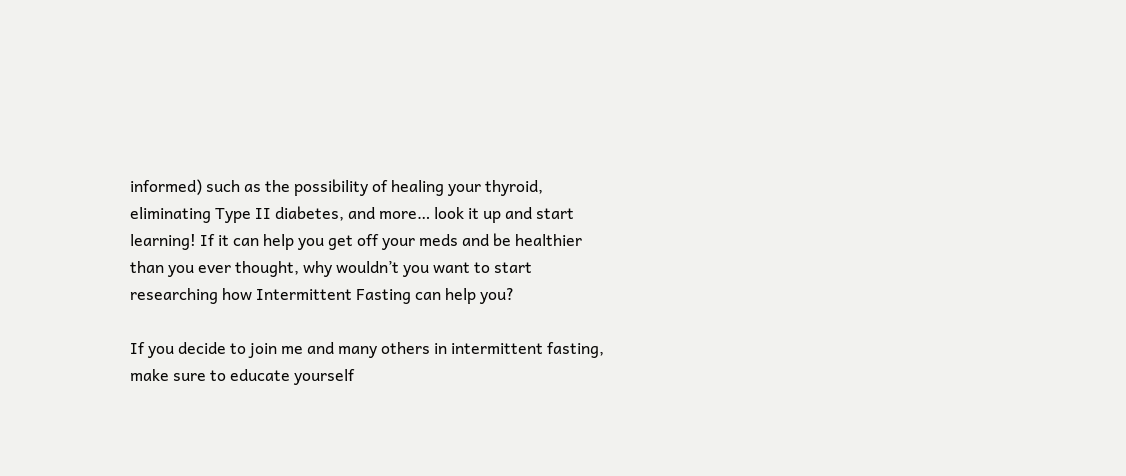informed) such as the possibility of healing your thyroid, eliminating Type II diabetes, and more… look it up and start learning! If it can help you get off your meds and be healthier than you ever thought, why wouldn’t you want to start researching how Intermittent Fasting can help you?

If you decide to join me and many others in intermittent fasting, make sure to educate yourself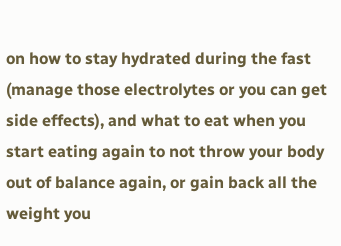on how to stay hydrated during the fast (manage those electrolytes or you can get side effects), and what to eat when you start eating again to not throw your body out of balance again, or gain back all the weight you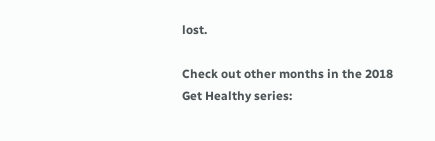lost.

Check out other months in the 2018 Get Healthy series: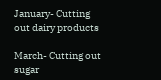January- Cutting out dairy products

March- Cutting out sugar